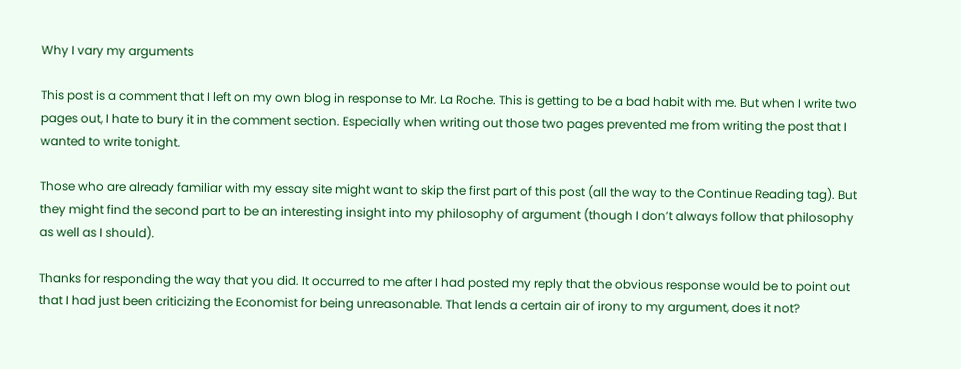Why I vary my arguments

This post is a comment that I left on my own blog in response to Mr. La Roche. This is getting to be a bad habit with me. But when I write two pages out, I hate to bury it in the comment section. Especially when writing out those two pages prevented me from writing the post that I wanted to write tonight.

Those who are already familiar with my essay site might want to skip the first part of this post (all the way to the Continue Reading tag). But they might find the second part to be an interesting insight into my philosophy of argument (though I don’t always follow that philosophy as well as I should).

Thanks for responding the way that you did. It occurred to me after I had posted my reply that the obvious response would be to point out that I had just been criticizing the Economist for being unreasonable. That lends a certain air of irony to my argument, does it not?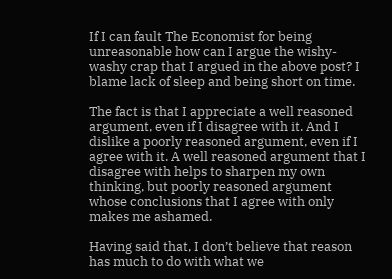If I can fault The Economist for being unreasonable how can I argue the wishy-washy crap that I argued in the above post? I blame lack of sleep and being short on time.

The fact is that I appreciate a well reasoned argument, even if I disagree with it. And I dislike a poorly reasoned argument, even if I agree with it. A well reasoned argument that I disagree with helps to sharpen my own thinking, but poorly reasoned argument whose conclusions that I agree with only makes me ashamed.

Having said that, I don’t believe that reason has much to do with what we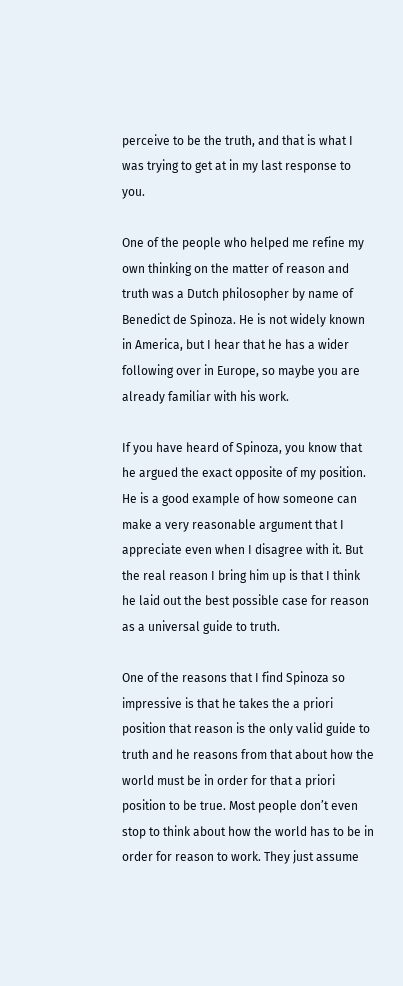perceive to be the truth, and that is what I was trying to get at in my last response to you.

One of the people who helped me refine my own thinking on the matter of reason and truth was a Dutch philosopher by name of Benedict de Spinoza. He is not widely known in America, but I hear that he has a wider following over in Europe, so maybe you are already familiar with his work.

If you have heard of Spinoza, you know that he argued the exact opposite of my position. He is a good example of how someone can make a very reasonable argument that I appreciate even when I disagree with it. But the real reason I bring him up is that I think he laid out the best possible case for reason as a universal guide to truth.

One of the reasons that I find Spinoza so impressive is that he takes the a priori position that reason is the only valid guide to truth and he reasons from that about how the world must be in order for that a priori position to be true. Most people don’t even stop to think about how the world has to be in order for reason to work. They just assume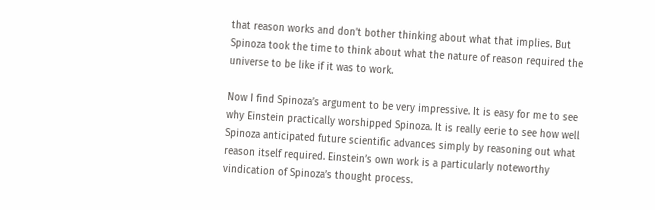that reason works and don’t bother thinking about what that implies. But Spinoza took the time to think about what the nature of reason required the universe to be like if it was to work.

Now I find Spinoza’s argument to be very impressive. It is easy for me to see why Einstein practically worshipped Spinoza. It is really eerie to see how well Spinoza anticipated future scientific advances simply by reasoning out what reason itself required. Einstein’s own work is a particularly noteworthy vindication of Spinoza’s thought process.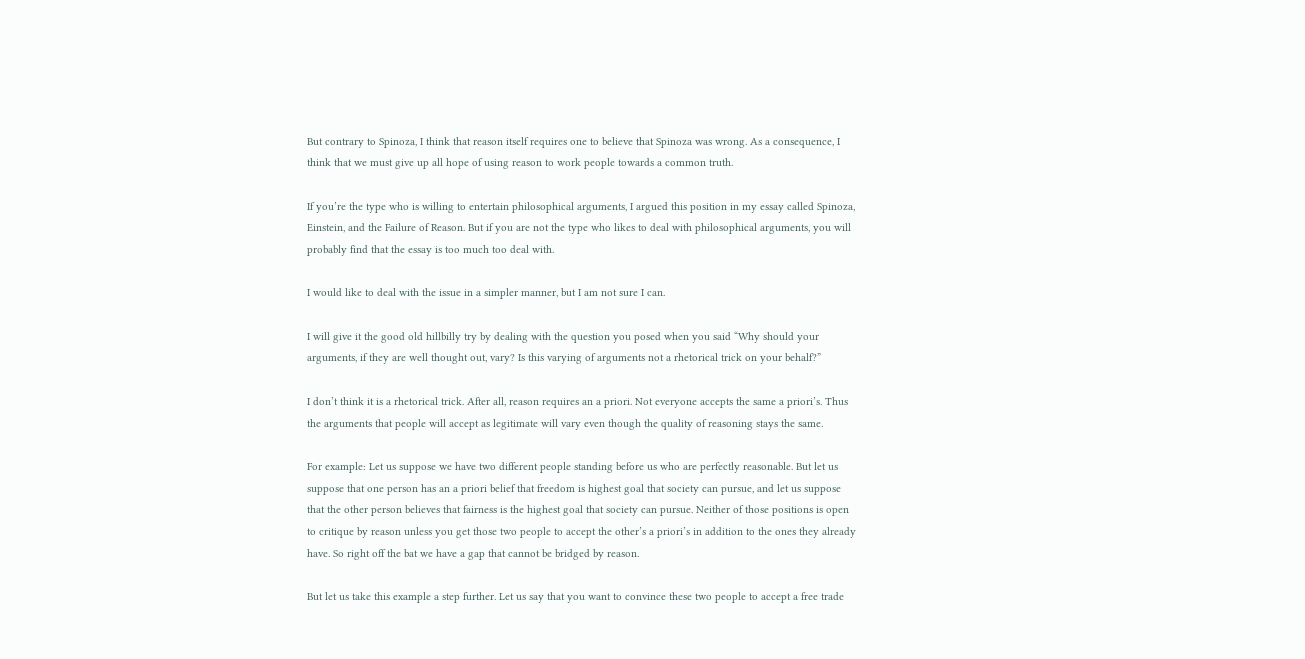But contrary to Spinoza, I think that reason itself requires one to believe that Spinoza was wrong. As a consequence, I think that we must give up all hope of using reason to work people towards a common truth.

If you’re the type who is willing to entertain philosophical arguments, I argued this position in my essay called Spinoza, Einstein, and the Failure of Reason. But if you are not the type who likes to deal with philosophical arguments, you will probably find that the essay is too much too deal with.

I would like to deal with the issue in a simpler manner, but I am not sure I can.

I will give it the good old hillbilly try by dealing with the question you posed when you said “Why should your arguments, if they are well thought out, vary? Is this varying of arguments not a rhetorical trick on your behalf?”

I don’t think it is a rhetorical trick. After all, reason requires an a priori. Not everyone accepts the same a priori’s. Thus the arguments that people will accept as legitimate will vary even though the quality of reasoning stays the same.

For example: Let us suppose we have two different people standing before us who are perfectly reasonable. But let us suppose that one person has an a priori belief that freedom is highest goal that society can pursue, and let us suppose that the other person believes that fairness is the highest goal that society can pursue. Neither of those positions is open to critique by reason unless you get those two people to accept the other’s a priori’s in addition to the ones they already have. So right off the bat we have a gap that cannot be bridged by reason.

But let us take this example a step further. Let us say that you want to convince these two people to accept a free trade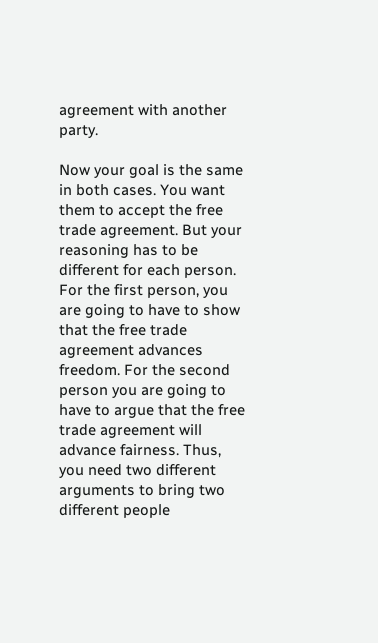agreement with another party.

Now your goal is the same in both cases. You want them to accept the free trade agreement. But your reasoning has to be different for each person. For the first person, you are going to have to show that the free trade agreement advances freedom. For the second person you are going to have to argue that the free trade agreement will advance fairness. Thus, you need two different arguments to bring two different people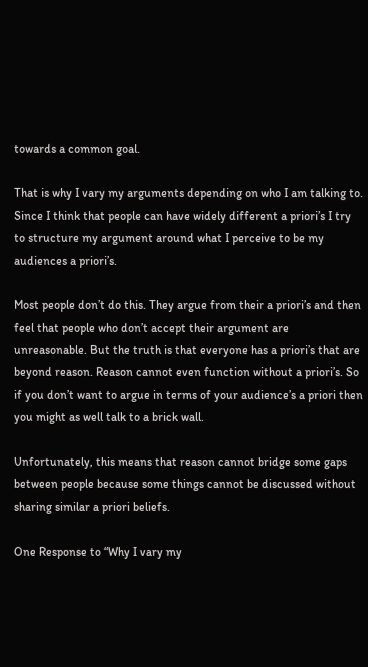towards a common goal.

That is why I vary my arguments depending on who I am talking to. Since I think that people can have widely different a priori’s I try to structure my argument around what I perceive to be my audiences a priori’s.

Most people don’t do this. They argue from their a priori’s and then feel that people who don’t accept their argument are unreasonable. But the truth is that everyone has a priori’s that are beyond reason. Reason cannot even function without a priori’s. So if you don’t want to argue in terms of your audience’s a priori then you might as well talk to a brick wall.

Unfortunately, this means that reason cannot bridge some gaps between people because some things cannot be discussed without sharing similar a priori beliefs.

One Response to “Why I vary my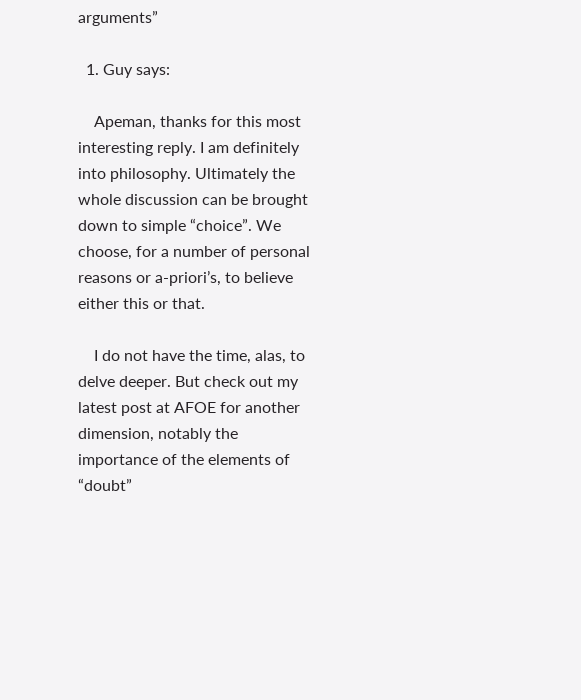arguments”

  1. Guy says:

    Apeman, thanks for this most interesting reply. I am definitely into philosophy. Ultimately the whole discussion can be brought down to simple “choice”. We choose, for a number of personal reasons or a-priori’s, to believe either this or that.

    I do not have the time, alas, to delve deeper. But check out my latest post at AFOE for another dimension, notably the importance of the elements of “doubt”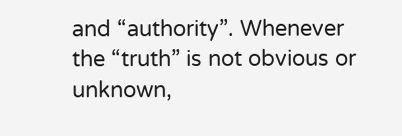and “authority”. Whenever the “truth” is not obvious or unknown,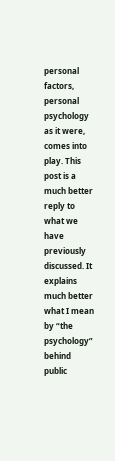personal factors, personal psychology as it were, comes into play. This post is a much better reply to what we have previously discussed. It explains much better what I mean by “the psychology” behind public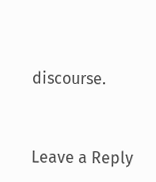discourse.


Leave a Reply